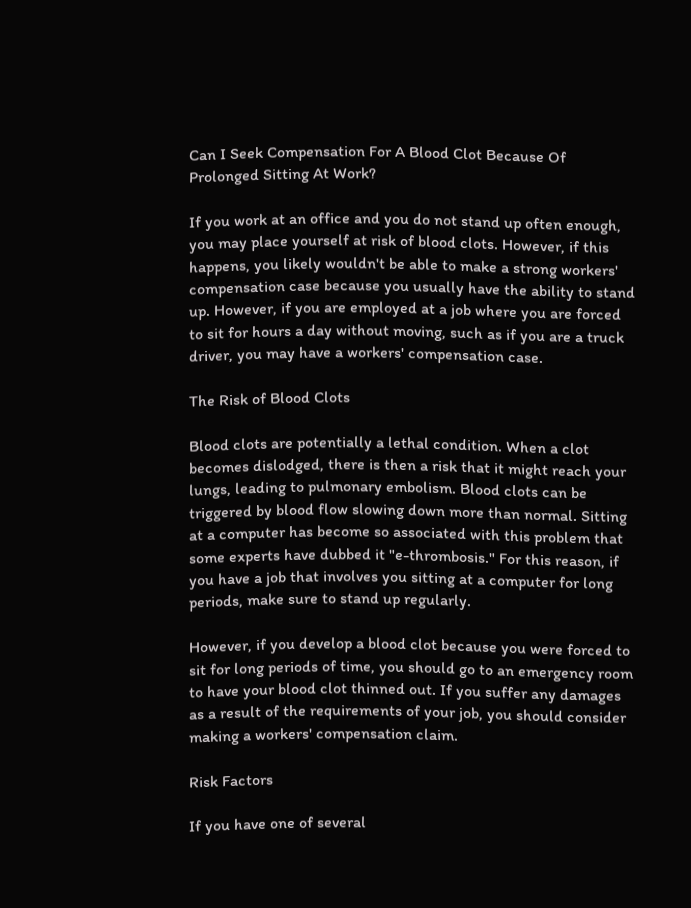Can I Seek Compensation For A Blood Clot Because Of Prolonged Sitting At Work?

If you work at an office and you do not stand up often enough, you may place yourself at risk of blood clots. However, if this happens, you likely wouldn't be able to make a strong workers' compensation case because you usually have the ability to stand up. However, if you are employed at a job where you are forced to sit for hours a day without moving, such as if you are a truck driver, you may have a workers' compensation case.

The Risk of Blood Clots

Blood clots are potentially a lethal condition. When a clot becomes dislodged, there is then a risk that it might reach your lungs, leading to pulmonary embolism. Blood clots can be triggered by blood flow slowing down more than normal. Sitting at a computer has become so associated with this problem that some experts have dubbed it "e-thrombosis." For this reason, if you have a job that involves you sitting at a computer for long periods, make sure to stand up regularly.

However, if you develop a blood clot because you were forced to sit for long periods of time, you should go to an emergency room to have your blood clot thinned out. If you suffer any damages as a result of the requirements of your job, you should consider making a workers' compensation claim.

Risk Factors

If you have one of several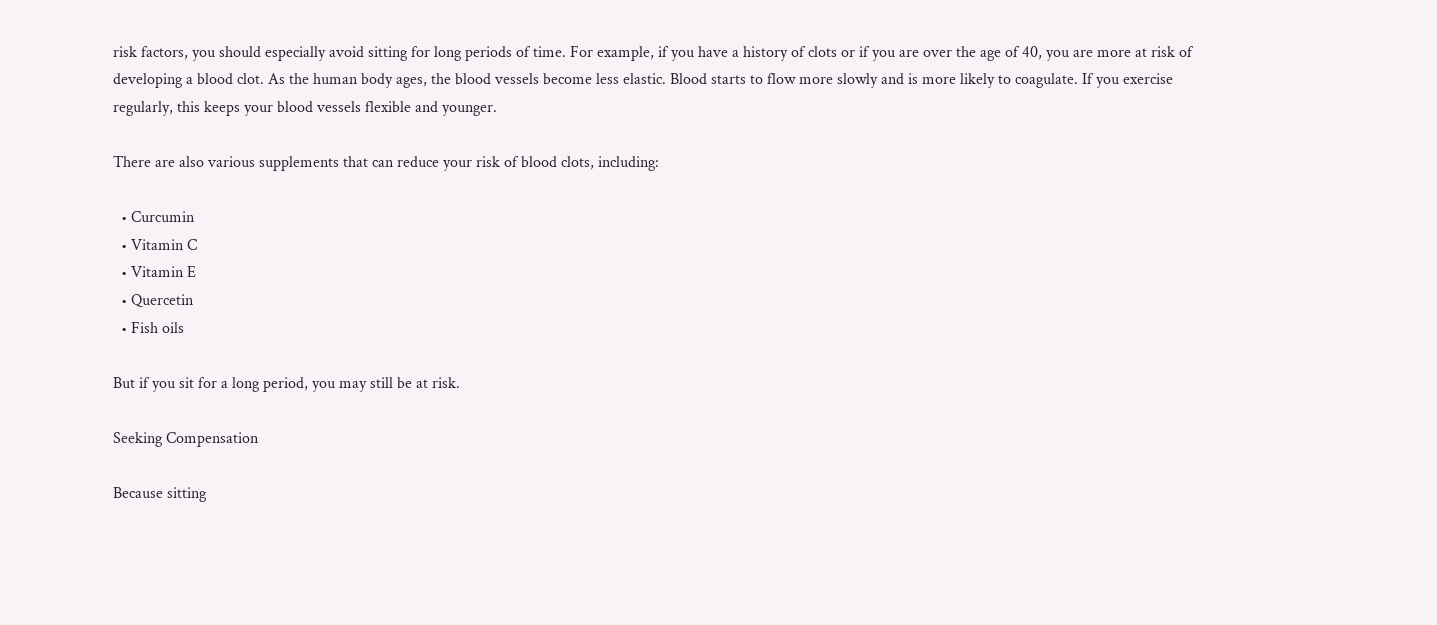risk factors, you should especially avoid sitting for long periods of time. For example, if you have a history of clots or if you are over the age of 40, you are more at risk of developing a blood clot. As the human body ages, the blood vessels become less elastic. Blood starts to flow more slowly and is more likely to coagulate. If you exercise regularly, this keeps your blood vessels flexible and younger.

There are also various supplements that can reduce your risk of blood clots, including:

  • Curcumin
  • Vitamin C
  • Vitamin E
  • Quercetin
  • Fish oils

But if you sit for a long period, you may still be at risk.

Seeking Compensation

Because sitting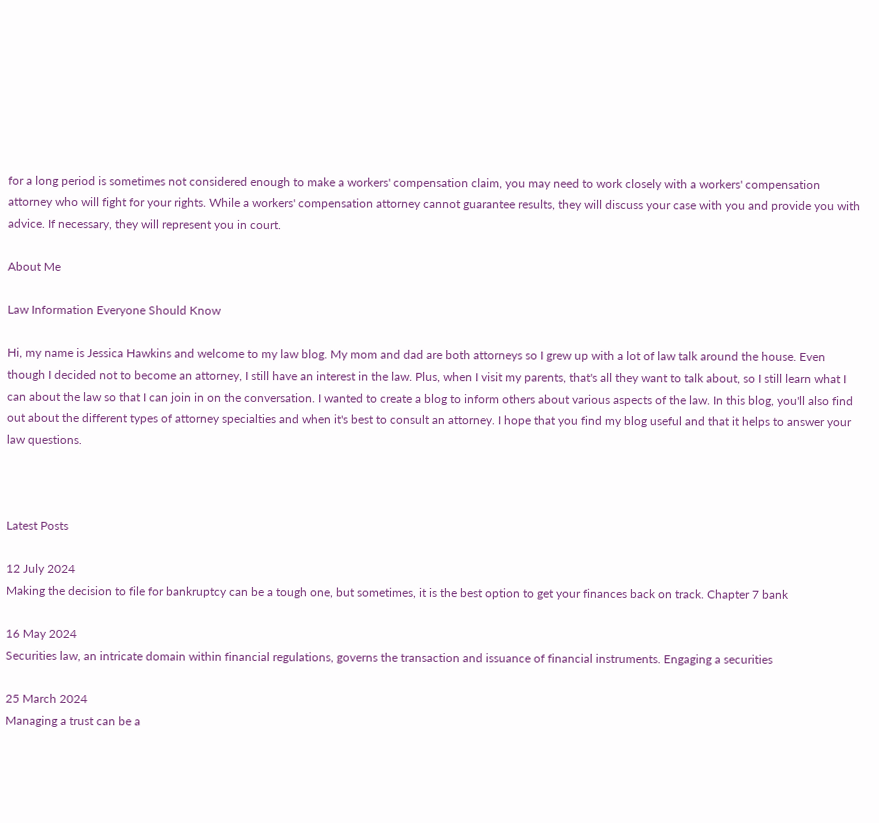for a long period is sometimes not considered enough to make a workers' compensation claim, you may need to work closely with a workers' compensation attorney who will fight for your rights. While a workers' compensation attorney cannot guarantee results, they will discuss your case with you and provide you with advice. If necessary, they will represent you in court.

About Me

Law Information Everyone Should Know

Hi, my name is Jessica Hawkins and welcome to my law blog. My mom and dad are both attorneys so I grew up with a lot of law talk around the house. Even though I decided not to become an attorney, I still have an interest in the law. Plus, when I visit my parents, that's all they want to talk about, so I still learn what I can about the law so that I can join in on the conversation. I wanted to create a blog to inform others about various aspects of the law. In this blog, you'll also find out about the different types of attorney specialties and when it's best to consult an attorney. I hope that you find my blog useful and that it helps to answer your law questions.



Latest Posts

12 July 2024
Making the decision to file for bankruptcy can be a tough one, but sometimes, it is the best option to get your finances back on track. Chapter 7 bank

16 May 2024
Securities law, an intricate domain within financial regulations, governs the transaction and issuance of financial instruments. Engaging a securities

25 March 2024
Managing a trust can be a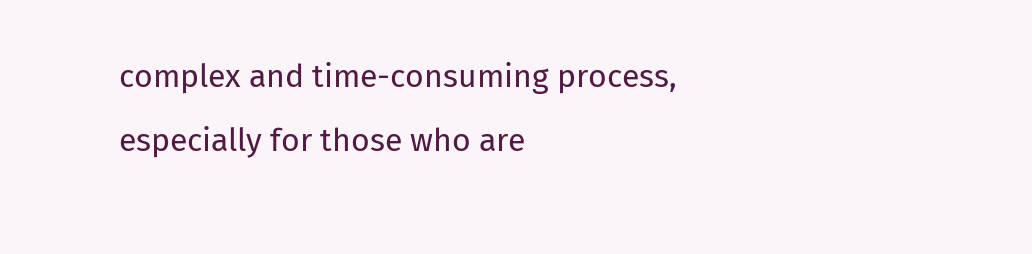complex and time-consuming process, especially for those who are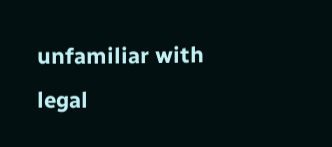unfamiliar with legal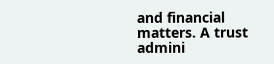and financial matters. A trust admini